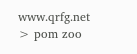www.qrfg.net > pom zoo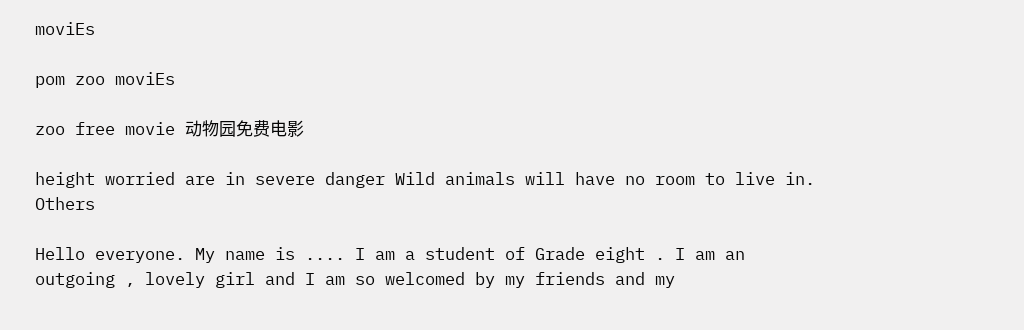moviEs

pom zoo moviEs

zoo free movie 动物园免费电影

height worried are in severe danger Wild animals will have no room to live in. Others

Hello everyone. My name is .... I am a student of Grade eight . I am an outgoing , lovely girl and I am so welcomed by my friends and my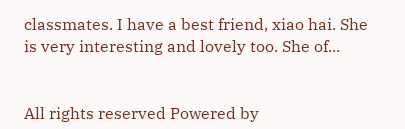classmates. I have a best friend, xiao hai. She is very interesting and lovely too. She of...


All rights reserved Powered by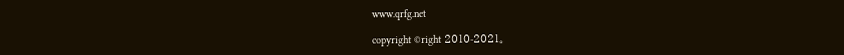www.qrfg.net

copyright ©right 2010-2021。